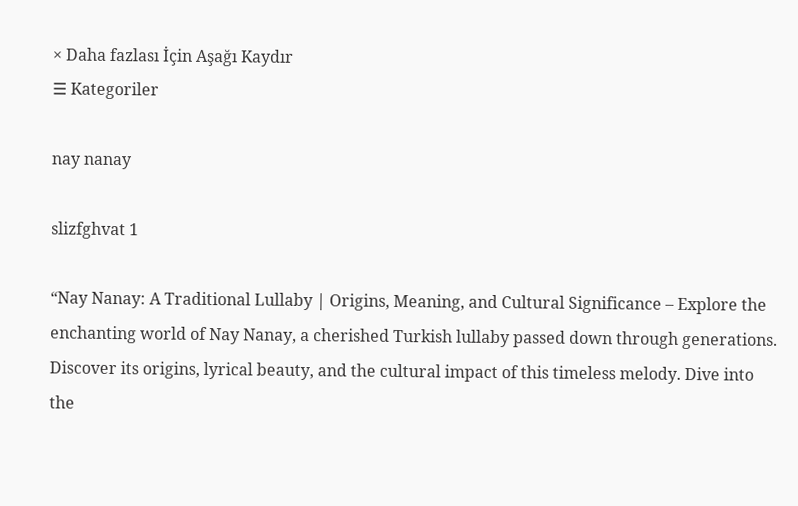× Daha fazlası İçin Aşağı Kaydır
☰ Kategoriler

nay nanay

slizfghvat 1

“Nay Nanay: A Traditional Lullaby | Origins, Meaning, and Cultural Significance – Explore the enchanting world of Nay Nanay, a cherished Turkish lullaby passed down through generations. Discover its origins, lyrical beauty, and the cultural impact of this timeless melody. Dive into the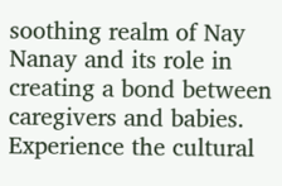soothing realm of Nay Nanay and its role in creating a bond between caregivers and babies. Experience the cultural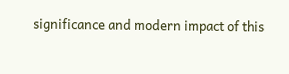significance and modern impact of this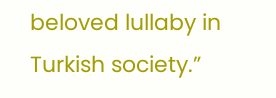beloved lullaby in Turkish society.”